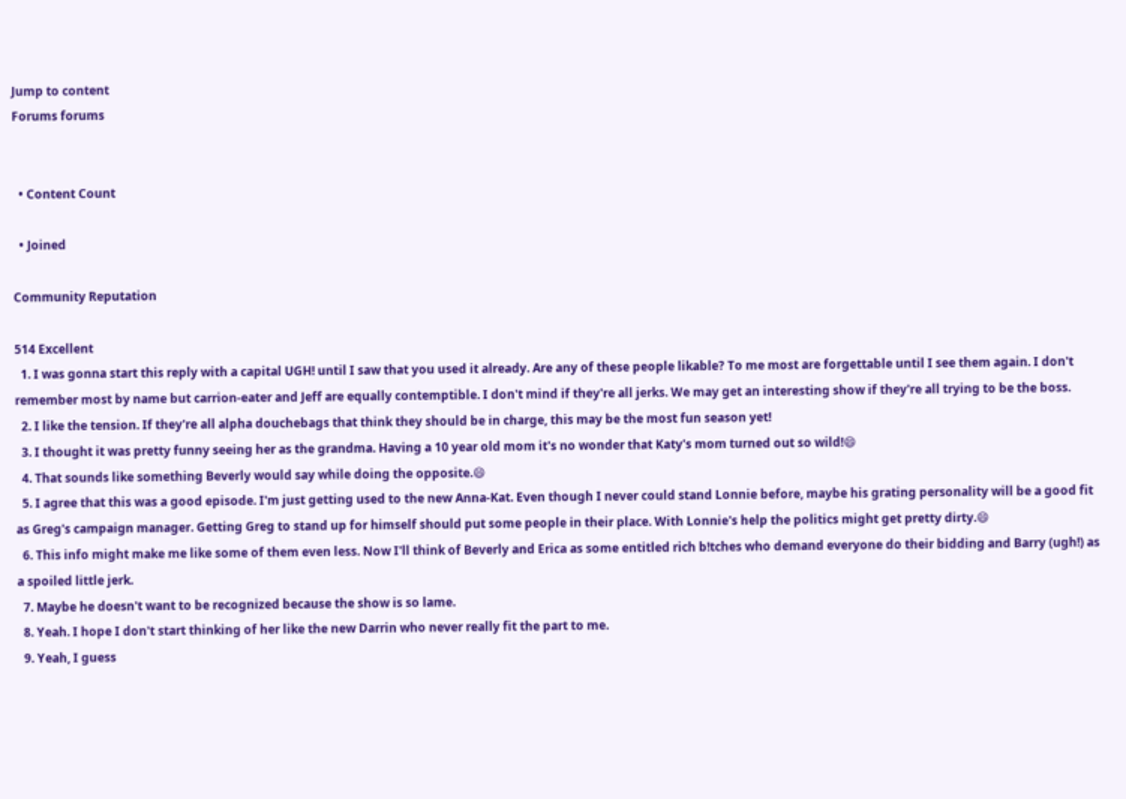Jump to content
Forums forums


  • Content Count

  • Joined

Community Reputation

514 Excellent
  1. I was gonna start this reply with a capital UGH! until I saw that you used it already. Are any of these people likable? To me most are forgettable until I see them again. I don't remember most by name but carrion-eater and Jeff are equally contemptible. I don't mind if they're all jerks. We may get an interesting show if they're all trying to be the boss.
  2. I like the tension. If they're all alpha douchebags that think they should be in charge, this may be the most fun season yet!
  3. I thought it was pretty funny seeing her as the grandma. Having a 10 year old mom it's no wonder that Katy's mom turned out so wild!😄
  4. That sounds like something Beverly would say while doing the opposite.😄
  5. I agree that this was a good episode. I'm just getting used to the new Anna-Kat. Even though I never could stand Lonnie before, maybe his grating personality will be a good fit as Greg's campaign manager. Getting Greg to stand up for himself should put some people in their place. With Lonnie's help the politics might get pretty dirty.😄
  6. This info might make me like some of them even less. Now I'll think of Beverly and Erica as some entitled rich b!tches who demand everyone do their bidding and Barry (ugh!) as a spoiled little jerk.
  7. Maybe he doesn't want to be recognized because the show is so lame.
  8. Yeah. I hope I don't start thinking of her like the new Darrin who never really fit the part to me.
  9. Yeah, I guess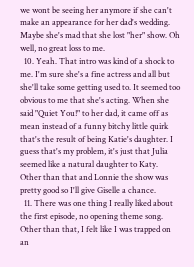we wont be seeing her anymore if she can't make an appearance for her dad's wedding. Maybe she's mad that she lost "her" show. Oh well, no great loss to me.
  10. Yeah. That intro was kind of a shock to me. I'm sure she's a fine actress and all but she'll take some getting used to. It seemed too obvious to me that she's acting. When she said "Quiet You!" to her dad, it came off as mean instead of a funny bitchy little quirk that's the result of being Katie's daughter. I guess that's my problem, it's just that Julia seemed like a natural daughter to Katy. Other than that and Lonnie the show was pretty good so I'll give Giselle a chance.
  11. There was one thing I really liked about the first episode, no opening theme song. Other than that, I felt like I was trapped on an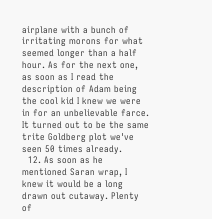airplane with a bunch of irritating morons for what seemed longer than a half hour. As for the next one, as soon as I read the description of Adam being the cool kid I knew we were in for an unbelievable farce. It turned out to be the same trite Goldberg plot we've seen 50 times already.
  12. As soon as he mentioned Saran wrap, I knew it would be a long drawn out cutaway. Plenty of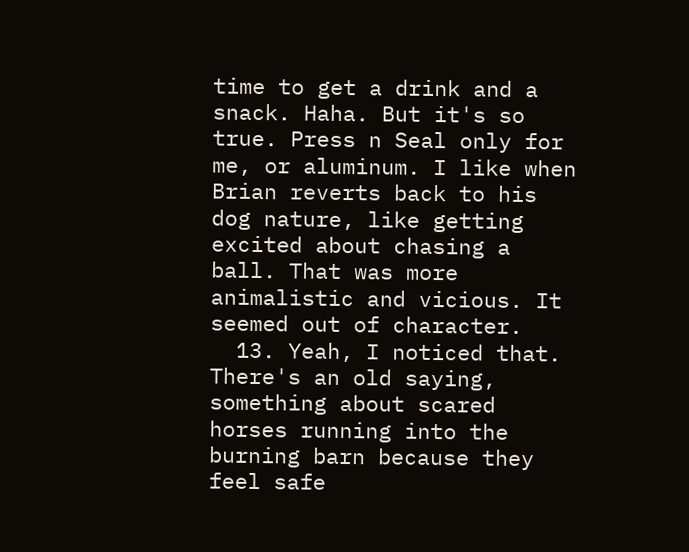time to get a drink and a snack. Haha. But it's so true. Press n Seal only for me, or aluminum. I like when Brian reverts back to his dog nature, like getting excited about chasing a ball. That was more animalistic and vicious. It seemed out of character.
  13. Yeah, I noticed that. There's an old saying, something about scared horses running into the burning barn because they feel safe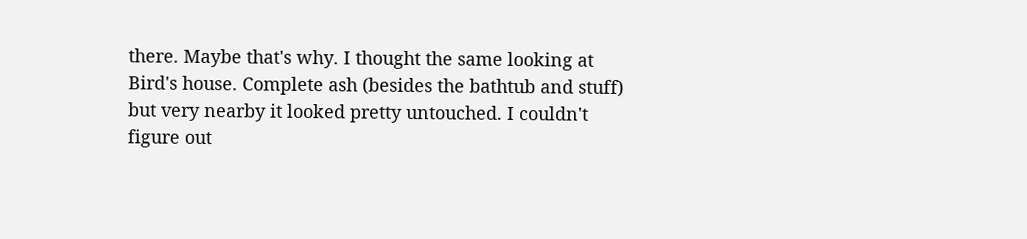there. Maybe that's why. I thought the same looking at Bird's house. Complete ash (besides the bathtub and stuff) but very nearby it looked pretty untouched. I couldn't figure out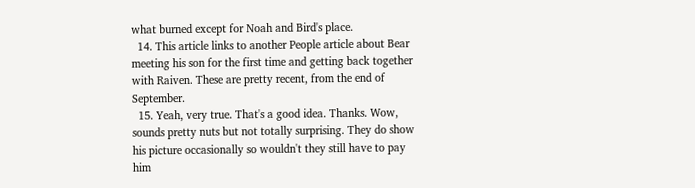what burned except for Noah and Bird's place.
  14. This article links to another People article about Bear meeting his son for the first time and getting back together with Raiven. These are pretty recent, from the end of September.
  15. Yeah, very true. That's a good idea. Thanks. Wow, sounds pretty nuts but not totally surprising. They do show his picture occasionally so wouldn't they still have to pay him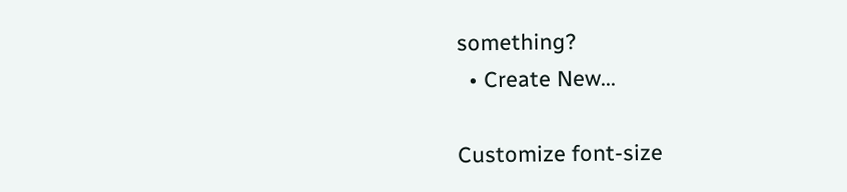something?
  • Create New...

Customize font-size